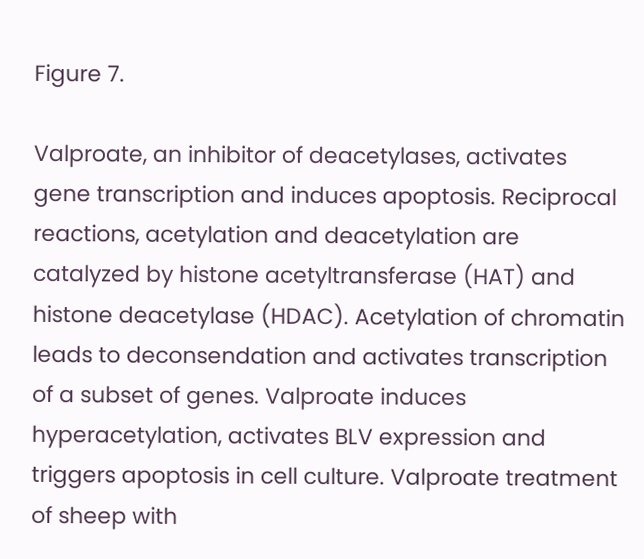Figure 7.

Valproate, an inhibitor of deacetylases, activates gene transcription and induces apoptosis. Reciprocal reactions, acetylation and deacetylation are catalyzed by histone acetyltransferase (HAT) and histone deacetylase (HDAC). Acetylation of chromatin leads to deconsendation and activates transcription of a subset of genes. Valproate induces hyperacetylation, activates BLV expression and triggers apoptosis in cell culture. Valproate treatment of sheep with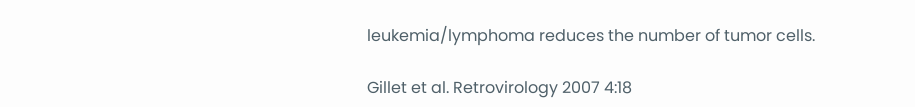leukemia/lymphoma reduces the number of tumor cells.

Gillet et al. Retrovirology 2007 4:18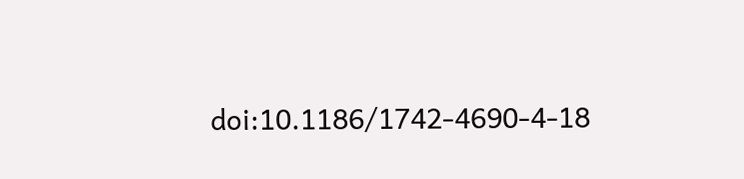doi:10.1186/1742-4690-4-18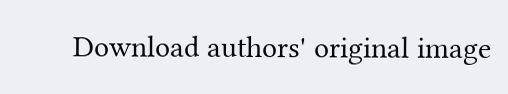Download authors' original image